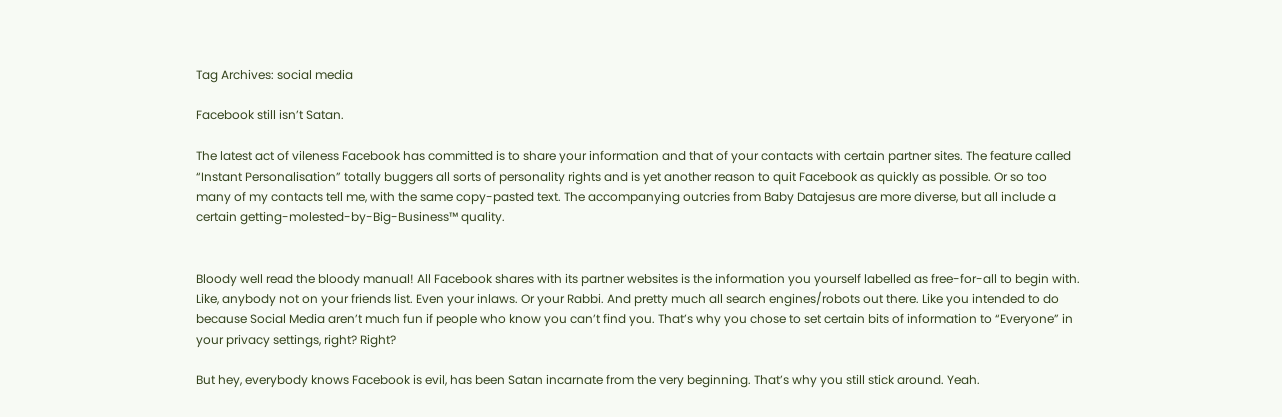Tag Archives: social media

Facebook still isn’t Satan.

The latest act of vileness Facebook has committed is to share your information and that of your contacts with certain partner sites. The feature called “Instant Personalisation” totally buggers all sorts of personality rights and is yet another reason to quit Facebook as quickly as possible. Or so too many of my contacts tell me, with the same copy-pasted text. The accompanying outcries from Baby Datajesus are more diverse, but all include a certain getting-molested-by-Big-Business™ quality.


Bloody well read the bloody manual! All Facebook shares with its partner websites is the information you yourself labelled as free-for-all to begin with. Like, anybody not on your friends list. Even your inlaws. Or your Rabbi. And pretty much all search engines/robots out there. Like you intended to do because Social Media aren’t much fun if people who know you can’t find you. That’s why you chose to set certain bits of information to “Everyone” in your privacy settings, right? Right?

But hey, everybody knows Facebook is evil, has been Satan incarnate from the very beginning. That’s why you still stick around. Yeah.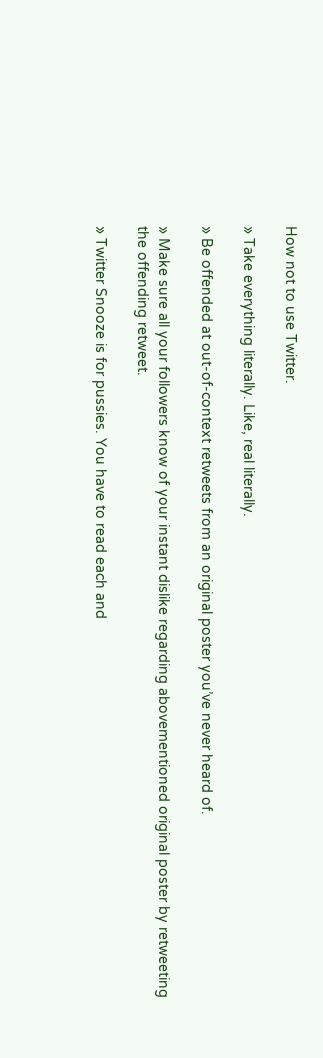How not to use Twitter.

» Take everything literally. Like, real literally.

» Be offended at out-of-context retweets from an original poster you’ve never heard of.

» Make sure all your followers know of your instant dislike regarding abovementioned original poster by retweeting the offending retweet.

» Twitter Snooze is for pussies. You have to read each and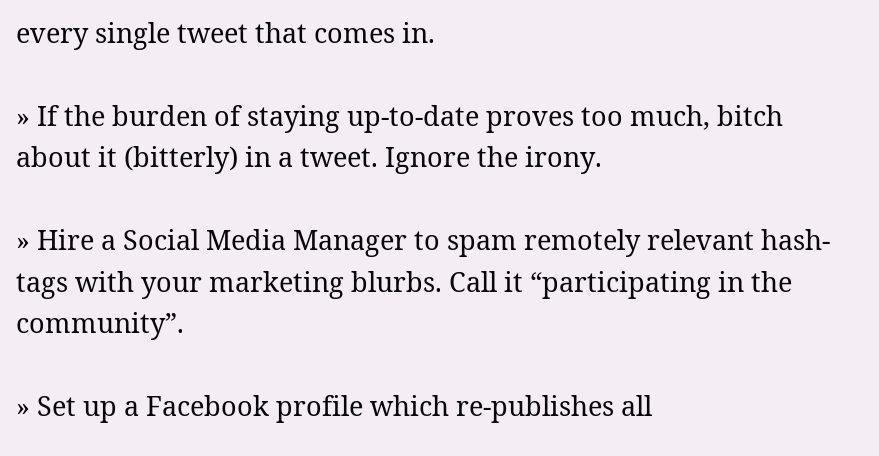every single tweet that comes in.

» If the burden of staying up-to-date proves too much, bitch about it (bitterly) in a tweet. Ignore the irony.

» Hire a Social Media Manager to spam remotely relevant hash-tags with your marketing blurbs. Call it “participating in the community”.

» Set up a Facebook profile which re-publishes all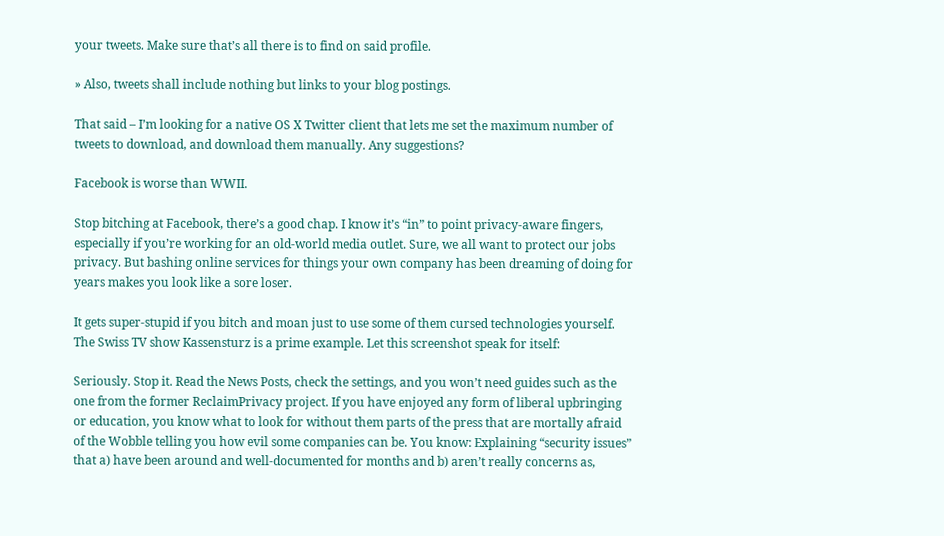your tweets. Make sure that’s all there is to find on said profile.

» Also, tweets shall include nothing but links to your blog postings.

That said – I’m looking for a native OS X Twitter client that lets me set the maximum number of tweets to download, and download them manually. Any suggestions?

Facebook is worse than WWII.

Stop bitching at Facebook, there’s a good chap. I know it’s “in” to point privacy-aware fingers, especially if you’re working for an old-world media outlet. Sure, we all want to protect our jobs privacy. But bashing online services for things your own company has been dreaming of doing for years makes you look like a sore loser.

It gets super-stupid if you bitch and moan just to use some of them cursed technologies yourself. The Swiss TV show Kassensturz is a prime example. Let this screenshot speak for itself:

Seriously. Stop it. Read the News Posts, check the settings, and you won’t need guides such as the one from the former ReclaimPrivacy project. If you have enjoyed any form of liberal upbringing or education, you know what to look for without them parts of the press that are mortally afraid of the Wobble telling you how evil some companies can be. You know: Explaining “security issues” that a) have been around and well-documented for months and b) aren’t really concerns as,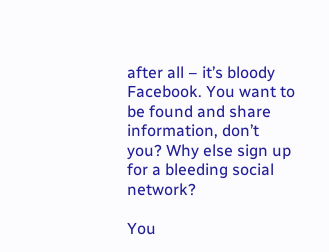after all – it’s bloody Facebook. You want to be found and share information, don’t you? Why else sign up for a bleeding social network?

You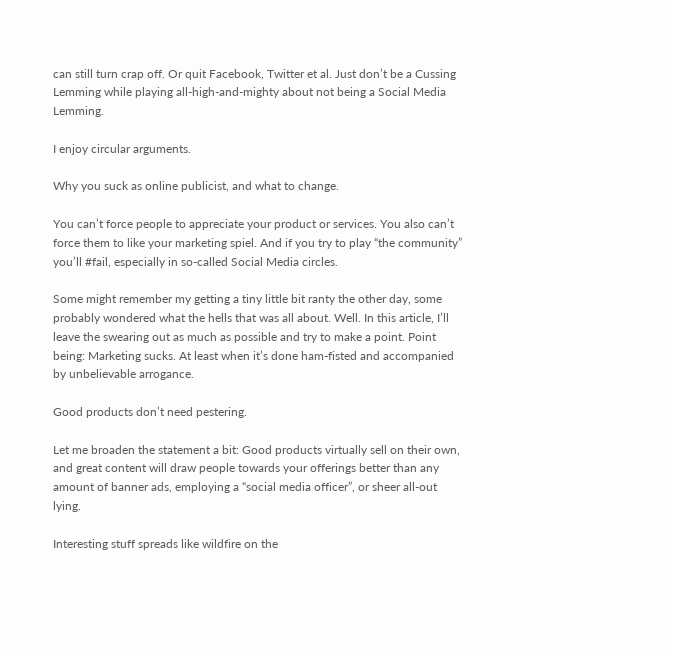can still turn crap off. Or quit Facebook, Twitter et al. Just don’t be a Cussing Lemming while playing all-high-and-mighty about not being a Social Media Lemming.

I enjoy circular arguments.

Why you suck as online publicist, and what to change.

You can’t force people to appreciate your product or services. You also can’t force them to like your marketing spiel. And if you try to play “the community” you’ll #fail, especially in so-called Social Media circles.

Some might remember my getting a tiny little bit ranty the other day, some probably wondered what the hells that was all about. Well. In this article, I’ll leave the swearing out as much as possible and try to make a point. Point being: Marketing sucks. At least when it’s done ham-fisted and accompanied by unbelievable arrogance.

Good products don’t need pestering.

Let me broaden the statement a bit: Good products virtually sell on their own, and great content will draw people towards your offerings better than any amount of banner ads, employing a “social media officer”, or sheer all-out lying.

Interesting stuff spreads like wildfire on the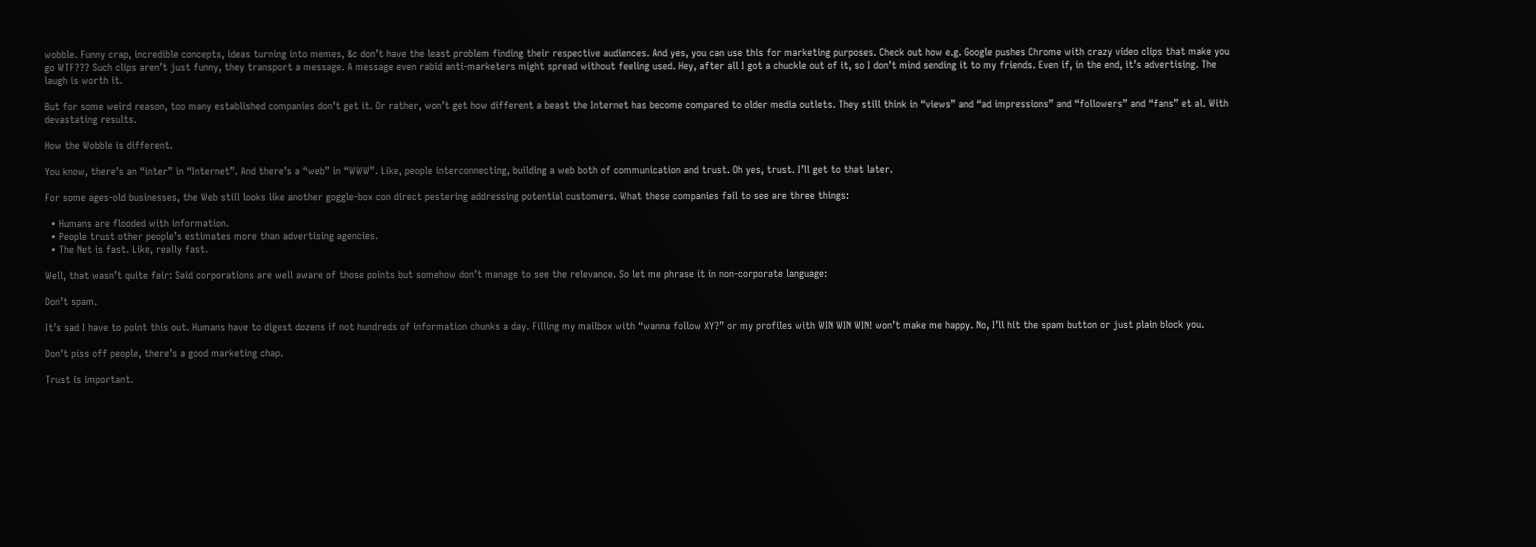wobble. Funny crap, incredible concepts, ideas turning into memes, &c don’t have the least problem finding their respective audiences. And yes, you can use this for marketing purposes. Check out how e.g. Google pushes Chrome with crazy video clips that make you go WTF??? Such clips aren’t just funny, they transport a message. A message even rabid anti-marketers might spread without feeling used. Hey, after all I got a chuckle out of it, so I don’t mind sending it to my friends. Even if, in the end, it’s advertising. The laugh is worth it.

But for some weird reason, too many established companies don’t get it. Or rather, won’t get how different a beast the Internet has become compared to older media outlets. They still think in “views” and “ad impressions” and “followers” and “fans” et al. With devastating results.

How the Wobble is different.

You know, there’s an “inter” in “Internet”. And there’s a “web” in “WWW”. Like, people interconnecting, building a web both of communication and trust. Oh yes, trust. I’ll get to that later.

For some ages-old businesses, the Web still looks like another goggle-box con direct pestering addressing potential customers. What these companies fail to see are three things:

  • Humans are flooded with information.
  • People trust other people’s estimates more than advertising agencies.
  • The Net is fast. Like, really fast.

Well, that wasn’t quite fair: Said corporations are well aware of those points but somehow don’t manage to see the relevance. So let me phrase it in non-corporate language:

Don’t spam.

It’s sad I have to point this out. Humans have to digest dozens if not hundreds of information chunks a day. Filling my mailbox with “wanna follow XY?” or my profiles with WIN WIN WIN! won’t make me happy. No, I’ll hit the spam button or just plain block you.

Don’t piss off people, there’s a good marketing chap.

Trust is important.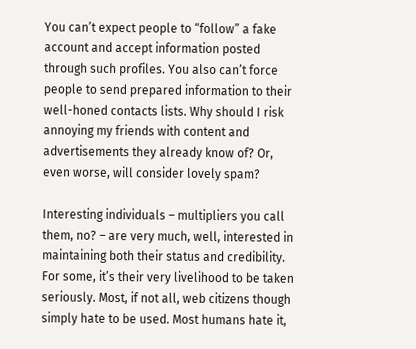You can’t expect people to “follow” a fake account and accept information posted through such profiles. You also can’t force people to send prepared information to their well-honed contacts lists. Why should I risk annoying my friends with content and advertisements they already know of? Or, even worse, will consider lovely spam?

Interesting individuals – multipliers you call them, no? – are very much, well, interested in maintaining both their status and credibility. For some, it’s their very livelihood to be taken seriously. Most, if not all, web citizens though simply hate to be used. Most humans hate it,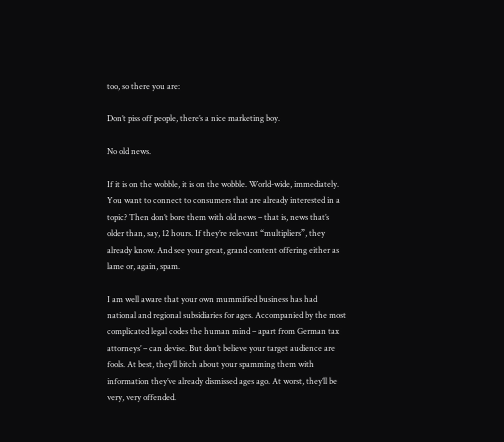too, so there you are:

Don’t piss off people, there’s a nice marketing boy.

No old news.

If it is on the wobble, it is on the wobble. World-wide, immediately. You want to connect to consumers that are already interested in a topic? Then don’t bore them with old news – that is, news that’s older than, say, 12 hours. If they’re relevant “multipliers”, they already know. And see your great, grand content offering either as lame or, again, spam.

I am well aware that your own mummified business has had national and regional subsidiaries for ages. Accompanied by the most complicated legal codes the human mind – apart from German tax attorneys’ – can devise. But don’t believe your target audience are fools. At best, they’ll bitch about your spamming them with information they’ve already dismissed ages ago. At worst, they’ll be very, very offended.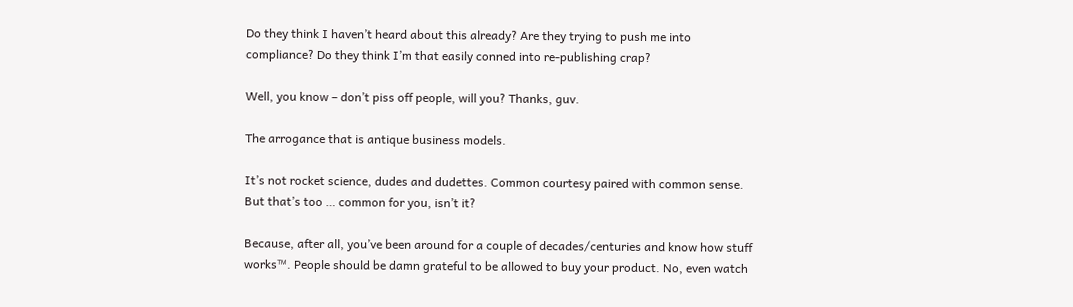Do they think I haven’t heard about this already? Are they trying to push me into compliance? Do they think I’m that easily conned into re-publishing crap?

Well, you know – don’t piss off people, will you? Thanks, guv.

The arrogance that is antique business models.

It’s not rocket science, dudes and dudettes. Common courtesy paired with common sense. But that’s too … common for you, isn’t it?

Because, after all, you’ve been around for a couple of decades/centuries and know how stuff works™. People should be damn grateful to be allowed to buy your product. No, even watch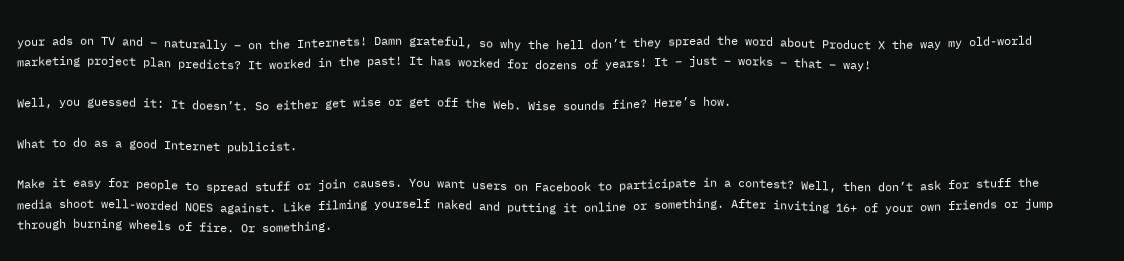your ads on TV and – naturally – on the Internets! Damn grateful, so why the hell don’t they spread the word about Product X the way my old-world marketing project plan predicts? It worked in the past! It has worked for dozens of years! It – just – works – that – way!

Well, you guessed it: It doesn’t. So either get wise or get off the Web. Wise sounds fine? Here’s how.

What to do as a good Internet publicist.

Make it easy for people to spread stuff or join causes. You want users on Facebook to participate in a contest? Well, then don’t ask for stuff the media shoot well-worded NOES against. Like filming yourself naked and putting it online or something. After inviting 16+ of your own friends or jump through burning wheels of fire. Or something.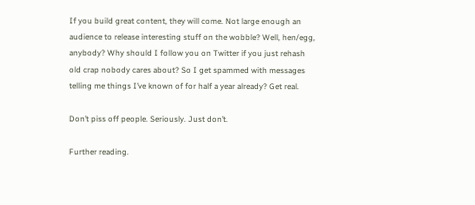If you build great content, they will come. Not large enough an audience to release interesting stuff on the wobble? Well, hen/egg, anybody? Why should I follow you on Twitter if you just rehash old crap nobody cares about? So I get spammed with messages telling me things I’ve known of for half a year already? Get real.

Don’t piss off people. Seriously. Just don’t.

Further reading.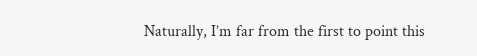Naturally, I’m far from the first to point this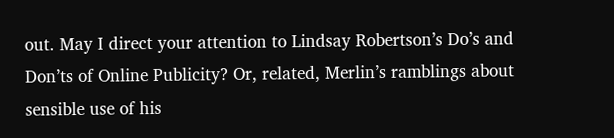out. May I direct your attention to Lindsay Robertson’s Do’s and Don’ts of Online Publicity? Or, related, Merlin’s ramblings about sensible use of his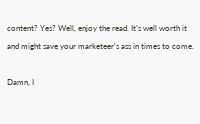content? Yes? Well, enjoy the read. It’s well worth it and might save your marketeer’s ass in times to come.

Damn, I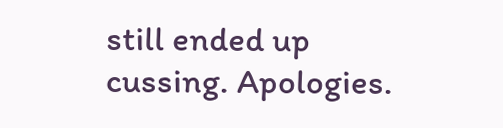still ended up cussing. Apologies.